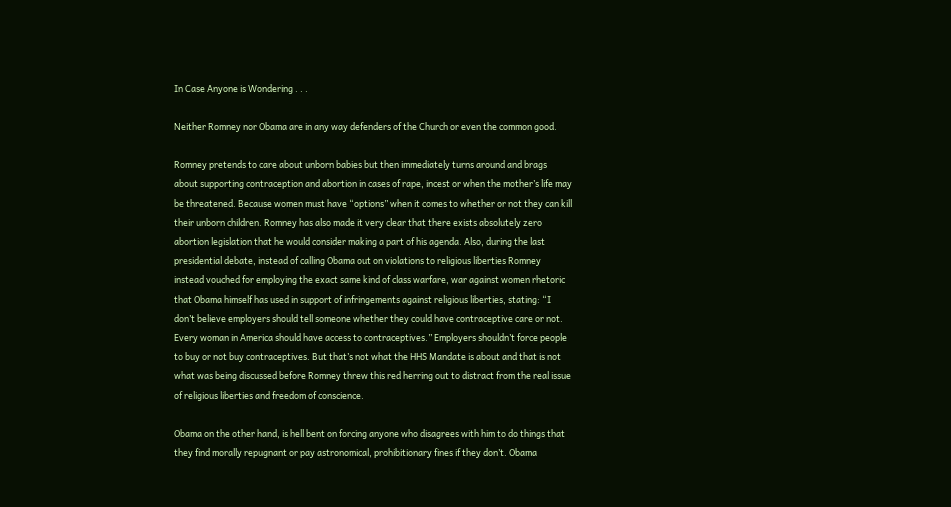In Case Anyone is Wondering . . .

Neither Romney nor Obama are in any way defenders of the Church or even the common good.

Romney pretends to care about unborn babies but then immediately turns around and brags about supporting contraception and abortion in cases of rape, incest or when the mother’s life may be threatened. Because women must have “options” when it comes to whether or not they can kill their unborn children. Romney has also made it very clear that there exists absolutely zero abortion legislation that he would consider making a part of his agenda. Also, during the last presidential debate, instead of calling Obama out on violations to religious liberties Romney instead vouched for employing the exact same kind of class warfare, war against women rhetoric that Obama himself has used in support of infringements against religious liberties, stating: “I don’t believe employers should tell someone whether they could have contraceptive care or not. Every woman in America should have access to contraceptives.” Employers shouldn’t force people to buy or not buy contraceptives. But that’s not what the HHS Mandate is about and that is not what was being discussed before Romney threw this red herring out to distract from the real issue of religious liberties and freedom of conscience.

Obama on the other hand, is hell bent on forcing anyone who disagrees with him to do things that they find morally repugnant or pay astronomical, prohibitionary fines if they don’t. Obama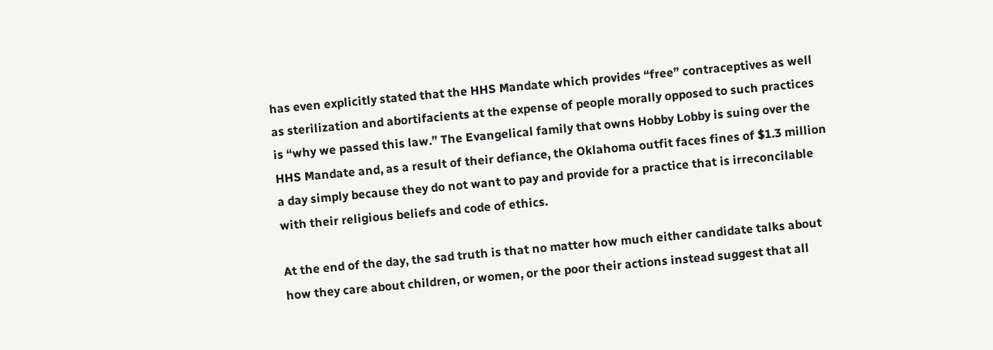has even explicitly stated that the HHS Mandate which provides “free” contraceptives as well as sterilization and abortifacients at the expense of people morally opposed to such practices is “why we passed this law.” The Evangelical family that owns Hobby Lobby is suing over the HHS Mandate and, as a result of their defiance, the Oklahoma outfit faces fines of $1.3 million a day simply because they do not want to pay and provide for a practice that is irreconcilable with their religious beliefs and code of ethics.

At the end of the day, the sad truth is that no matter how much either candidate talks about how they care about children, or women, or the poor their actions instead suggest that all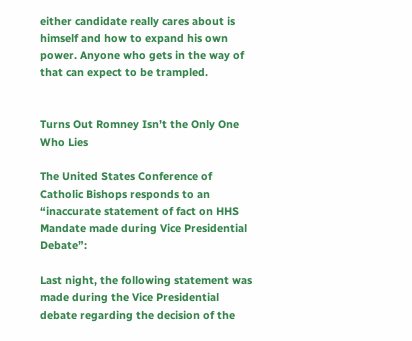either candidate really cares about is himself and how to expand his own power. Anyone who gets in the way of that can expect to be trampled.


Turns Out Romney Isn’t the Only One Who Lies

The United States Conference of Catholic Bishops responds to an “inaccurate statement of fact on HHS Mandate made during Vice Presidential Debate”:

Last night, the following statement was made during the Vice Presidential debate regarding the decision of the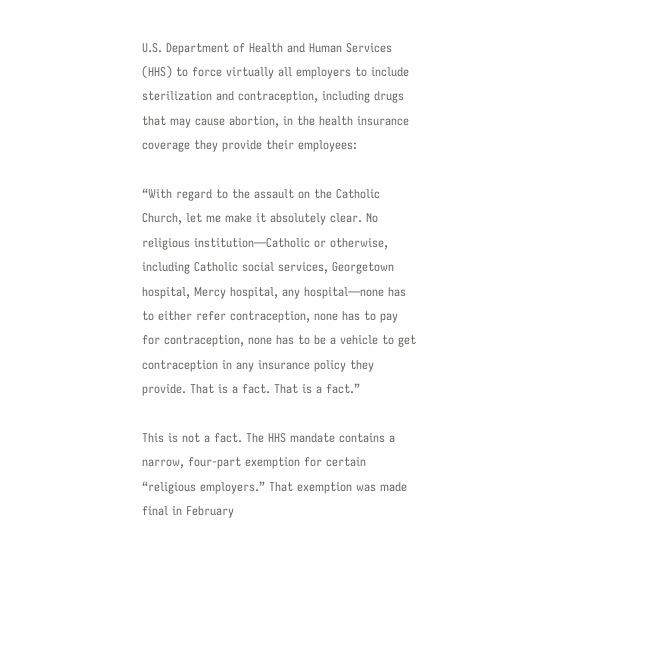U.S. Department of Health and Human Services (HHS) to force virtually all employers to include sterilization and contraception, including drugs that may cause abortion, in the health insurance coverage they provide their employees:

“With regard to the assault on the Catholic Church, let me make it absolutely clear. No religious institution—Catholic or otherwise, including Catholic social services, Georgetown hospital, Mercy hospital, any hospital—none has to either refer contraception, none has to pay for contraception, none has to be a vehicle to get contraception in any insurance policy they provide. That is a fact. That is a fact.”

This is not a fact. The HHS mandate contains a narrow, four-part exemption for certain “religious employers.” That exemption was made final in February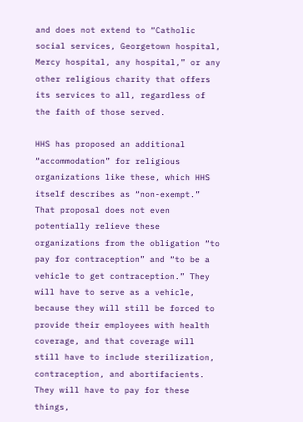and does not extend to “Catholic social services, Georgetown hospital, Mercy hospital, any hospital,” or any other religious charity that offers its services to all, regardless of the faith of those served.

HHS has proposed an additional “accommodation” for religious organizations like these, which HHS itself describes as “non-exempt.” That proposal does not even potentially relieve these organizations from the obligation “to pay for contraception” and “to be a vehicle to get contraception.” They will have to serve as a vehicle, because they will still be forced to provide their employees with health coverage, and that coverage will still have to include sterilization, contraception, and abortifacients. They will have to pay for these things,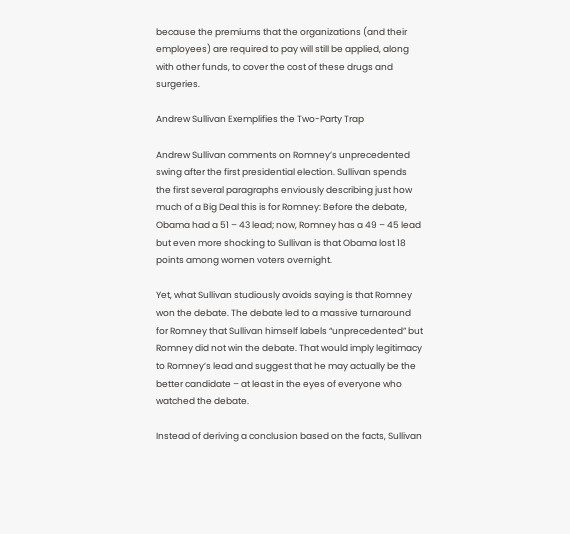because the premiums that the organizations (and their employees) are required to pay will still be applied, along with other funds, to cover the cost of these drugs and surgeries.

Andrew Sullivan Exemplifies the Two-Party Trap

Andrew Sullivan comments on Romney’s unprecedented swing after the first presidential election. Sullivan spends the first several paragraphs enviously describing just how much of a Big Deal this is for Romney: Before the debate, Obama had a 51 – 43 lead; now, Romney has a 49 – 45 lead but even more shocking to Sullivan is that Obama lost 18 points among women voters overnight.

Yet, what Sullivan studiously avoids saying is that Romney won the debate. The debate led to a massive turnaround for Romney that Sullivan himself labels “unprecedented” but Romney did not win the debate. That would imply legitimacy to Romney’s lead and suggest that he may actually be the better candidate – at least in the eyes of everyone who watched the debate.

Instead of deriving a conclusion based on the facts, Sullivan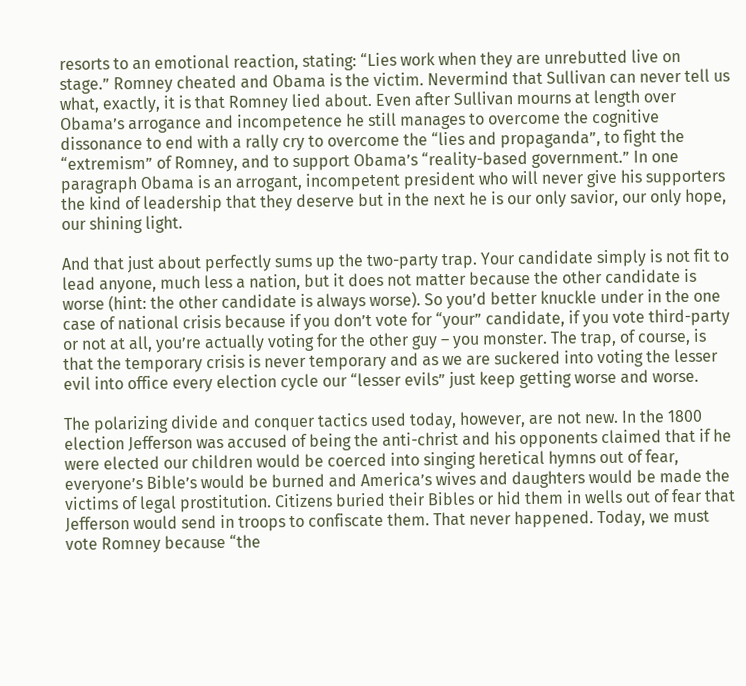resorts to an emotional reaction, stating: “Lies work when they are unrebutted live on stage.” Romney cheated and Obama is the victim. Nevermind that Sullivan can never tell us what, exactly, it is that Romney lied about. Even after Sullivan mourns at length over Obama’s arrogance and incompetence he still manages to overcome the cognitive dissonance to end with a rally cry to overcome the “lies and propaganda”, to fight the “extremism” of Romney, and to support Obama’s “reality-based government.” In one paragraph Obama is an arrogant, incompetent president who will never give his supporters the kind of leadership that they deserve but in the next he is our only savior, our only hope, our shining light.

And that just about perfectly sums up the two-party trap. Your candidate simply is not fit to lead anyone, much less a nation, but it does not matter because the other candidate is worse (hint: the other candidate is always worse). So you’d better knuckle under in the one case of national crisis because if you don’t vote for “your” candidate, if you vote third-party or not at all, you’re actually voting for the other guy – you monster. The trap, of course, is that the temporary crisis is never temporary and as we are suckered into voting the lesser evil into office every election cycle our “lesser evils” just keep getting worse and worse.

The polarizing divide and conquer tactics used today, however, are not new. In the 1800 election Jefferson was accused of being the anti-christ and his opponents claimed that if he were elected our children would be coerced into singing heretical hymns out of fear, everyone’s Bible’s would be burned and America’s wives and daughters would be made the victims of legal prostitution. Citizens buried their Bibles or hid them in wells out of fear that Jefferson would send in troops to confiscate them. That never happened. Today, we must vote Romney because “the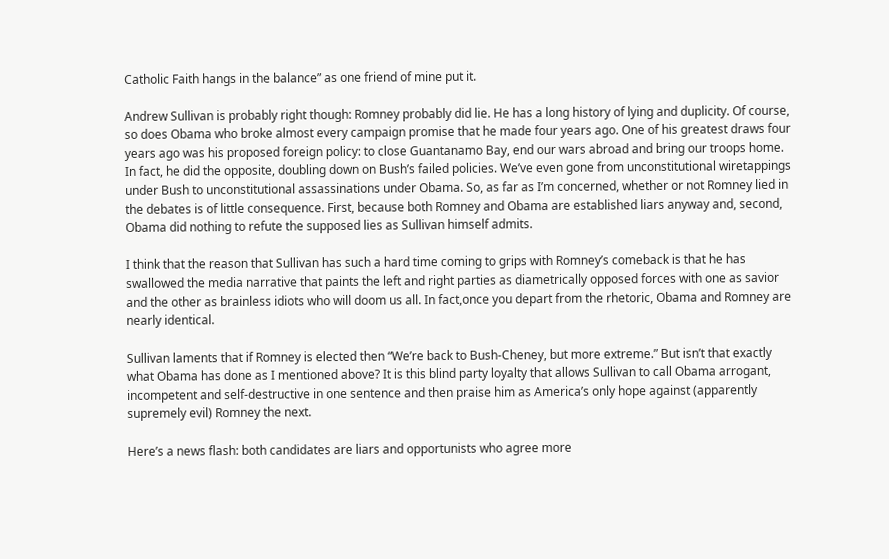Catholic Faith hangs in the balance” as one friend of mine put it.

Andrew Sullivan is probably right though: Romney probably did lie. He has a long history of lying and duplicity. Of course, so does Obama who broke almost every campaign promise that he made four years ago. One of his greatest draws four years ago was his proposed foreign policy: to close Guantanamo Bay, end our wars abroad and bring our troops home. In fact, he did the opposite, doubling down on Bush’s failed policies. We’ve even gone from unconstitutional wiretappings under Bush to unconstitutional assassinations under Obama. So, as far as I’m concerned, whether or not Romney lied in the debates is of little consequence. First, because both Romney and Obama are established liars anyway and, second, Obama did nothing to refute the supposed lies as Sullivan himself admits.

I think that the reason that Sullivan has such a hard time coming to grips with Romney’s comeback is that he has swallowed the media narrative that paints the left and right parties as diametrically opposed forces with one as savior and the other as brainless idiots who will doom us all. In fact,once you depart from the rhetoric, Obama and Romney are nearly identical.

Sullivan laments that if Romney is elected then “We’re back to Bush-Cheney, but more extreme.” But isn’t that exactly what Obama has done as I mentioned above? It is this blind party loyalty that allows Sullivan to call Obama arrogant, incompetent and self-destructive in one sentence and then praise him as America’s only hope against (apparently supremely evil) Romney the next.

Here’s a news flash: both candidates are liars and opportunists who agree more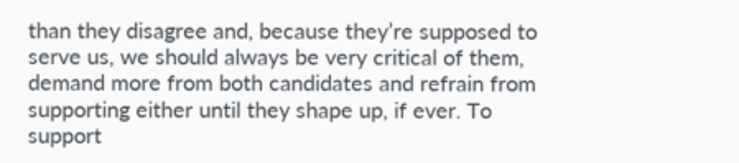than they disagree and, because they’re supposed to serve us, we should always be very critical of them, demand more from both candidates and refrain from supporting either until they shape up, if ever. To support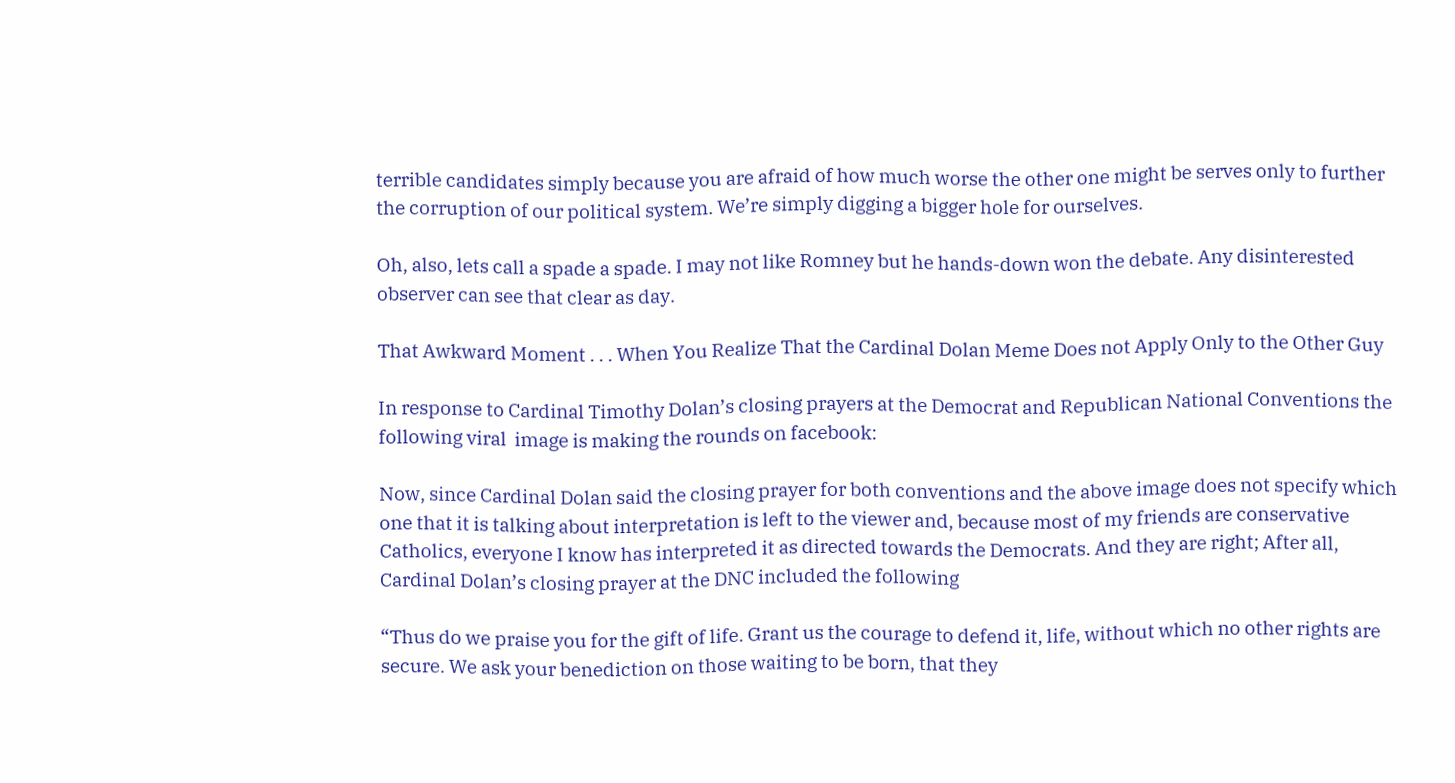terrible candidates simply because you are afraid of how much worse the other one might be serves only to further the corruption of our political system. We’re simply digging a bigger hole for ourselves.

Oh, also, lets call a spade a spade. I may not like Romney but he hands-down won the debate. Any disinterested observer can see that clear as day.

That Awkward Moment . . . When You Realize That the Cardinal Dolan Meme Does not Apply Only to the Other Guy

In response to Cardinal Timothy Dolan’s closing prayers at the Democrat and Republican National Conventions the following viral  image is making the rounds on facebook:

Now, since Cardinal Dolan said the closing prayer for both conventions and the above image does not specify which one that it is talking about interpretation is left to the viewer and, because most of my friends are conservative Catholics, everyone I know has interpreted it as directed towards the Democrats. And they are right; After all, Cardinal Dolan’s closing prayer at the DNC included the following

“Thus do we praise you for the gift of life. Grant us the courage to defend it, life, without which no other rights are secure. We ask your benediction on those waiting to be born, that they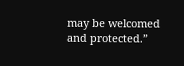may be welcomed and protected.”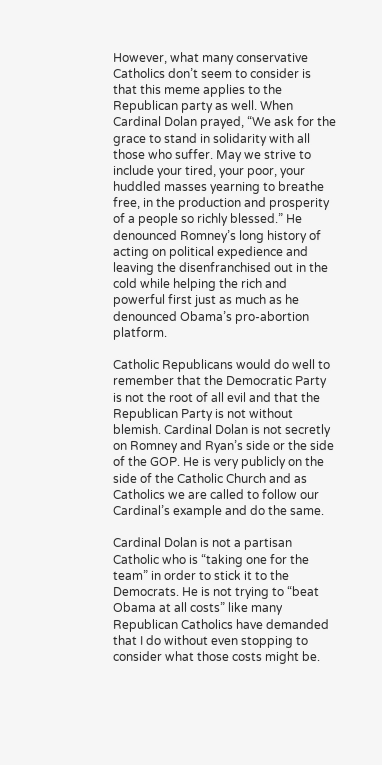However, what many conservative Catholics don’t seem to consider is that this meme applies to the Republican party as well. When Cardinal Dolan prayed, “We ask for the grace to stand in solidarity with all those who suffer. May we strive to include your tired, your poor, your huddled masses yearning to breathe free, in the production and prosperity of a people so richly blessed.” He denounced Romney’s long history of acting on political expedience and leaving the disenfranchised out in the cold while helping the rich and powerful first just as much as he denounced Obama’s pro-abortion platform.

Catholic Republicans would do well to remember that the Democratic Party is not the root of all evil and that the Republican Party is not without blemish. Cardinal Dolan is not secretly on Romney and Ryan’s side or the side of the GOP. He is very publicly on the side of the Catholic Church and as Catholics we are called to follow our Cardinal’s example and do the same.

Cardinal Dolan is not a partisan Catholic who is “taking one for the team” in order to stick it to the Democrats. He is not trying to “beat Obama at all costs” like many Republican Catholics have demanded that I do without even stopping to consider what those costs might be.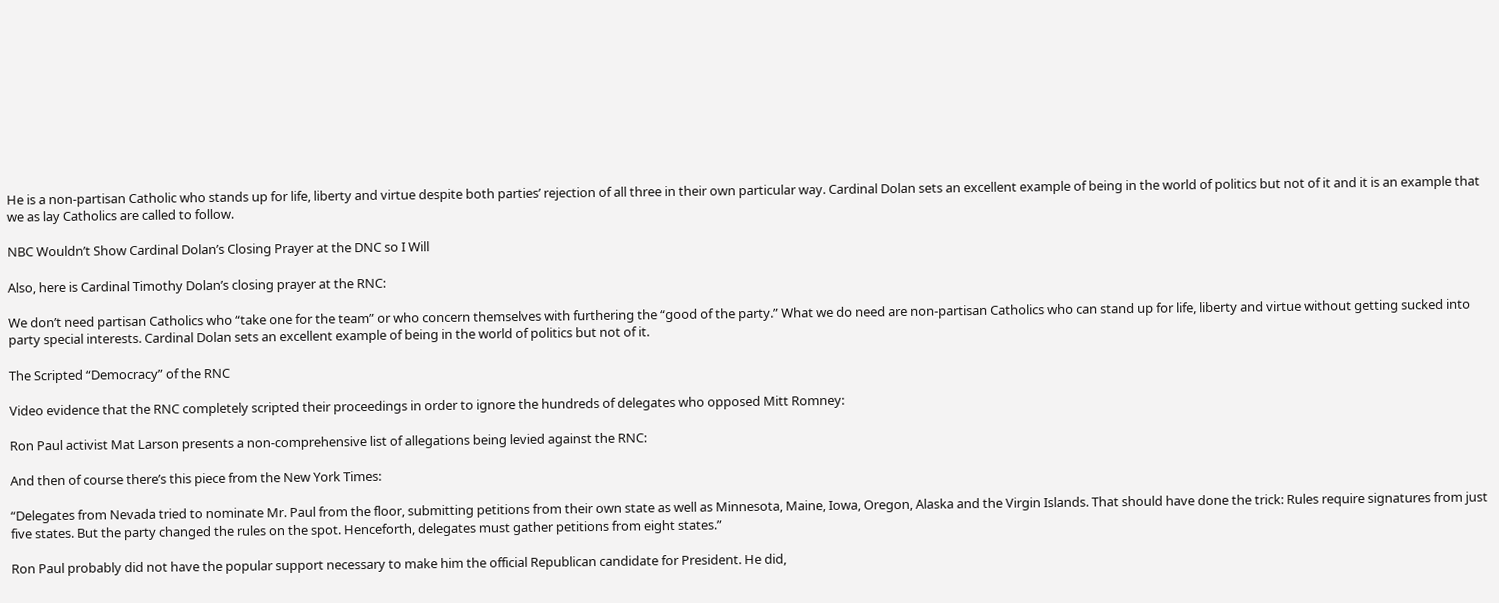He is a non-partisan Catholic who stands up for life, liberty and virtue despite both parties’ rejection of all three in their own particular way. Cardinal Dolan sets an excellent example of being in the world of politics but not of it and it is an example that we as lay Catholics are called to follow.

NBC Wouldn’t Show Cardinal Dolan’s Closing Prayer at the DNC so I Will

Also, here is Cardinal Timothy Dolan’s closing prayer at the RNC:

We don’t need partisan Catholics who “take one for the team” or who concern themselves with furthering the “good of the party.” What we do need are non-partisan Catholics who can stand up for life, liberty and virtue without getting sucked into party special interests. Cardinal Dolan sets an excellent example of being in the world of politics but not of it.

The Scripted “Democracy” of the RNC

Video evidence that the RNC completely scripted their proceedings in order to ignore the hundreds of delegates who opposed Mitt Romney:

Ron Paul activist Mat Larson presents a non-comprehensive list of allegations being levied against the RNC:

And then of course there’s this piece from the New York Times:

“Delegates from Nevada tried to nominate Mr. Paul from the floor, submitting petitions from their own state as well as Minnesota, Maine, Iowa, Oregon, Alaska and the Virgin Islands. That should have done the trick: Rules require signatures from just five states. But the party changed the rules on the spot. Henceforth, delegates must gather petitions from eight states.”

Ron Paul probably did not have the popular support necessary to make him the official Republican candidate for President. He did,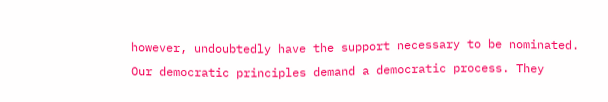however, undoubtedly have the support necessary to be nominated. Our democratic principles demand a democratic process. They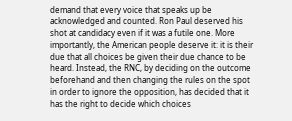demand that every voice that speaks up be acknowledged and counted. Ron Paul deserved his shot at candidacy even if it was a futile one. More importantly, the American people deserve it: it is their due that all choices be given their due chance to be heard. Instead, the RNC, by deciding on the outcome beforehand and then changing the rules on the spot in order to ignore the opposition, has decided that it has the right to decide which choices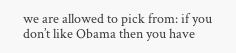we are allowed to pick from: if you don’t like Obama then you have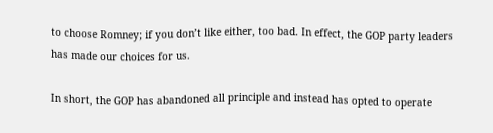to choose Romney; if you don’t like either, too bad. In effect, the GOP party leaders has made our choices for us.

In short, the GOP has abandoned all principle and instead has opted to operate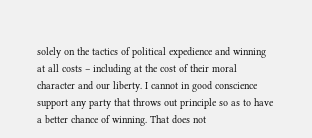solely on the tactics of political expedience and winning at all costs – including at the cost of their moral character and our liberty. I cannot in good conscience support any party that throws out principle so as to have a better chance of winning. That does not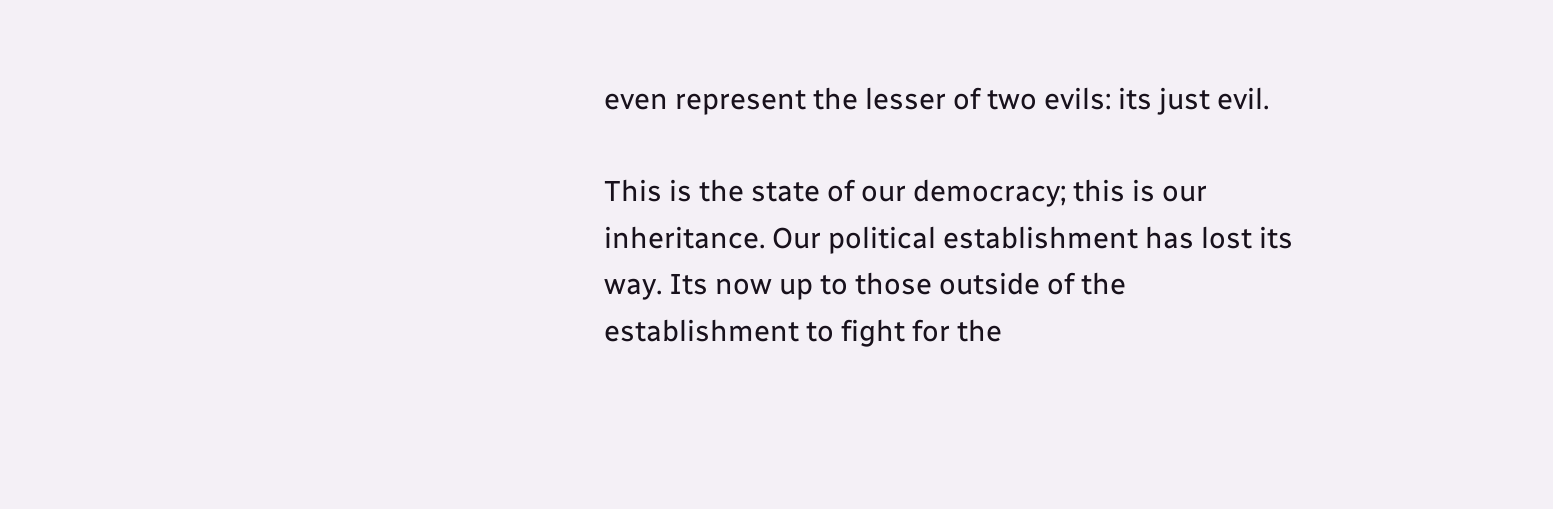even represent the lesser of two evils: its just evil.

This is the state of our democracy; this is our inheritance. Our political establishment has lost its way. Its now up to those outside of the establishment to fight for the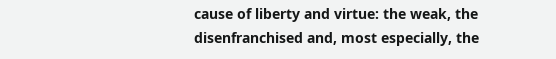cause of liberty and virtue: the weak, the disenfranchised and, most especially, the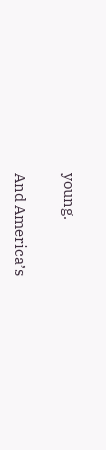young.

And America’s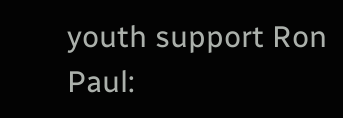youth support Ron Paul: